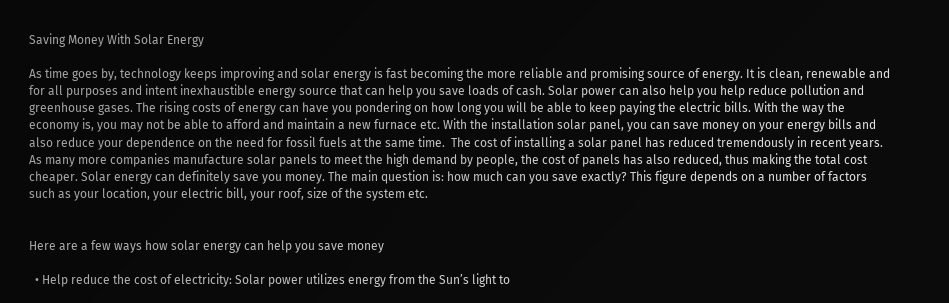Saving Money With Solar Energy

As time goes by, technology keeps improving and solar energy is fast becoming the more reliable and promising source of energy. It is clean, renewable and for all purposes and intent inexhaustible energy source that can help you save loads of cash. Solar power can also help you help reduce pollution and greenhouse gases. The rising costs of energy can have you pondering on how long you will be able to keep paying the electric bills. With the way the economy is, you may not be able to afford and maintain a new furnace etc. With the installation solar panel, you can save money on your energy bills and also reduce your dependence on the need for fossil fuels at the same time.  The cost of installing a solar panel has reduced tremendously in recent years. As many more companies manufacture solar panels to meet the high demand by people, the cost of panels has also reduced, thus making the total cost cheaper. Solar energy can definitely save you money. The main question is: how much can you save exactly? This figure depends on a number of factors such as your location, your electric bill, your roof, size of the system etc.


Here are a few ways how solar energy can help you save money

  • Help reduce the cost of electricity: Solar power utilizes energy from the Sun’s light to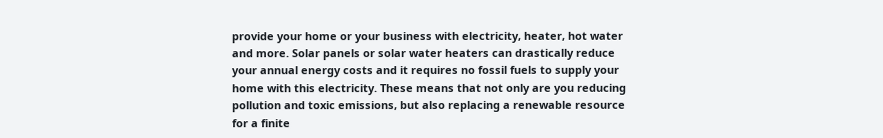provide your home or your business with electricity, heater, hot water and more. Solar panels or solar water heaters can drastically reduce your annual energy costs and it requires no fossil fuels to supply your home with this electricity. These means that not only are you reducing pollution and toxic emissions, but also replacing a renewable resource for a finite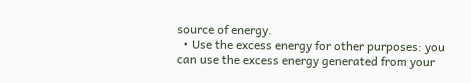source of energy.
  • Use the excess energy for other purposes: you can use the excess energy generated from your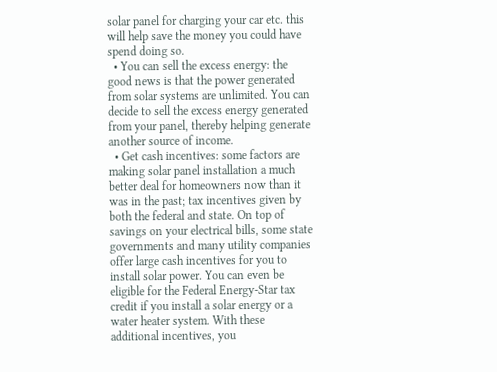solar panel for charging your car etc. this will help save the money you could have spend doing so.
  • You can sell the excess energy: the good news is that the power generated from solar systems are unlimited. You can decide to sell the excess energy generated from your panel, thereby helping generate another source of income.
  • Get cash incentives: some factors are making solar panel installation a much better deal for homeowners now than it was in the past; tax incentives given by both the federal and state. On top of savings on your electrical bills, some state governments and many utility companies offer large cash incentives for you to install solar power. You can even be eligible for the Federal Energy-Star tax credit if you install a solar energy or a water heater system. With these additional incentives, you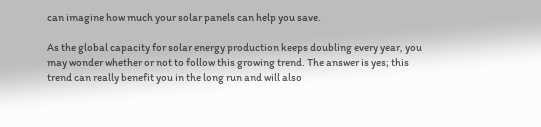can imagine how much your solar panels can help you save.

As the global capacity for solar energy production keeps doubling every year, you may wonder whether or not to follow this growing trend. The answer is yes; this trend can really benefit you in the long run and will also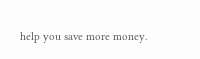help you save more money.